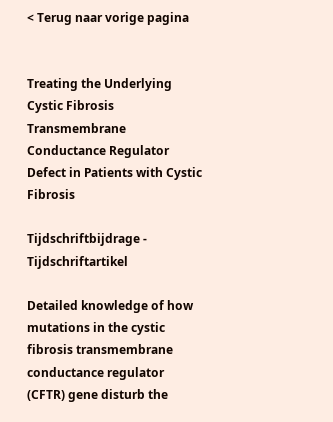< Terug naar vorige pagina


Treating the Underlying Cystic Fibrosis Transmembrane Conductance Regulator Defect in Patients with Cystic Fibrosis

Tijdschriftbijdrage - Tijdschriftartikel

Detailed knowledge of how mutations in the cystic fibrosis transmembrane conductance regulator (CFTR) gene disturb the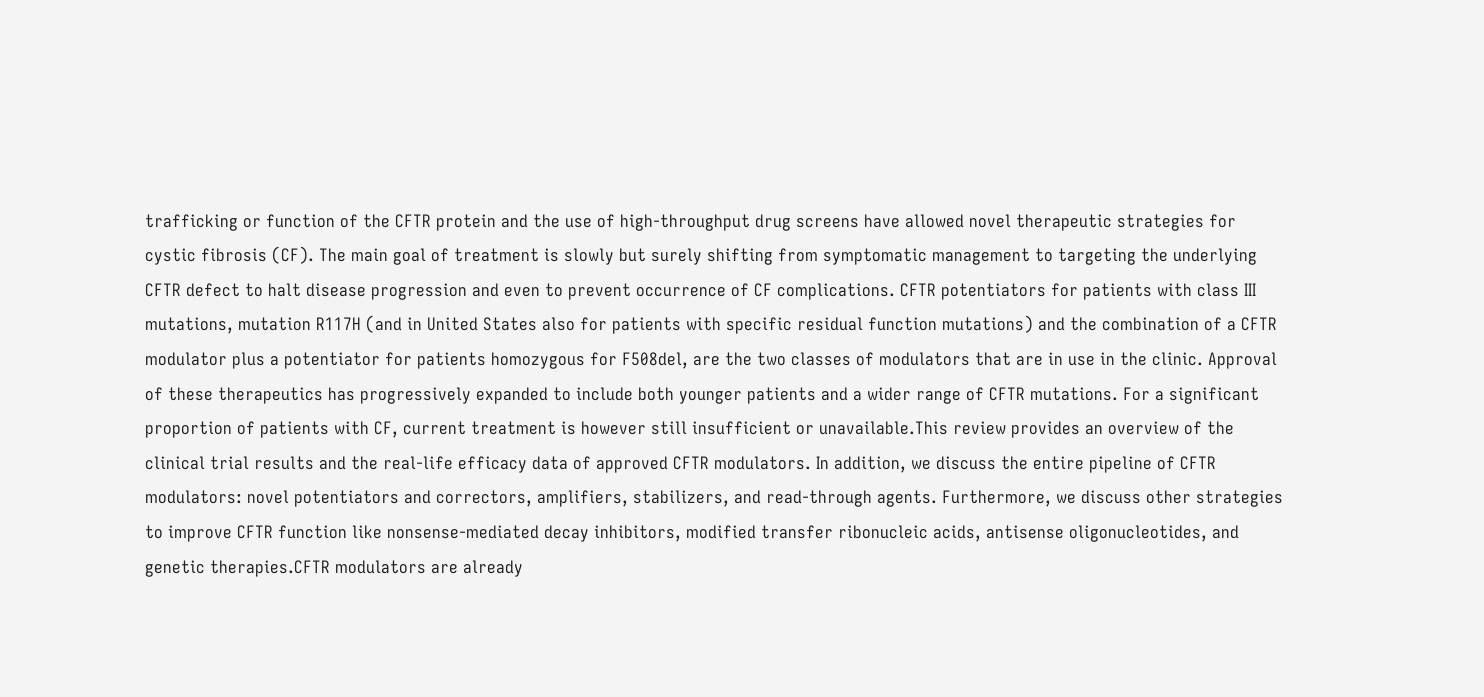trafficking or function of the CFTR protein and the use of high-throughput drug screens have allowed novel therapeutic strategies for cystic fibrosis (CF). The main goal of treatment is slowly but surely shifting from symptomatic management to targeting the underlying CFTR defect to halt disease progression and even to prevent occurrence of CF complications. CFTR potentiators for patients with class III mutations, mutation R117H (and in United States also for patients with specific residual function mutations) and the combination of a CFTR modulator plus a potentiator for patients homozygous for F508del, are the two classes of modulators that are in use in the clinic. Approval of these therapeutics has progressively expanded to include both younger patients and a wider range of CFTR mutations. For a significant proportion of patients with CF, current treatment is however still insufficient or unavailable.This review provides an overview of the clinical trial results and the real-life efficacy data of approved CFTR modulators. In addition, we discuss the entire pipeline of CFTR modulators: novel potentiators and correctors, amplifiers, stabilizers, and read-through agents. Furthermore, we discuss other strategies to improve CFTR function like nonsense-mediated decay inhibitors, modified transfer ribonucleic acids, antisense oligonucleotides, and genetic therapies.CFTR modulators are already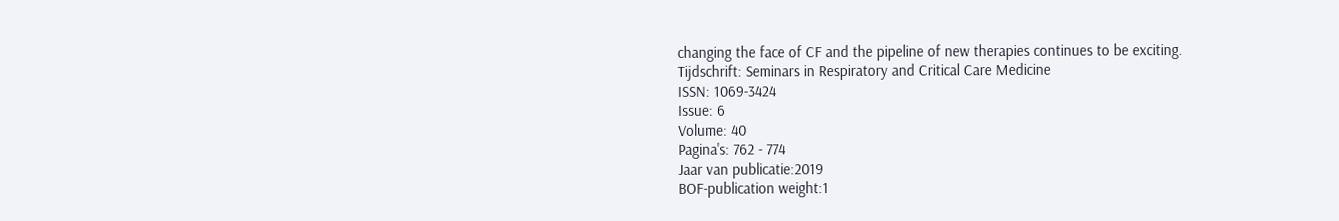changing the face of CF and the pipeline of new therapies continues to be exciting.
Tijdschrift: Seminars in Respiratory and Critical Care Medicine
ISSN: 1069-3424
Issue: 6
Volume: 40
Pagina's: 762 - 774
Jaar van publicatie:2019
BOF-publication weight:1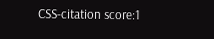CSS-citation score:1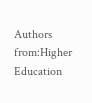Authors from:Higher Education